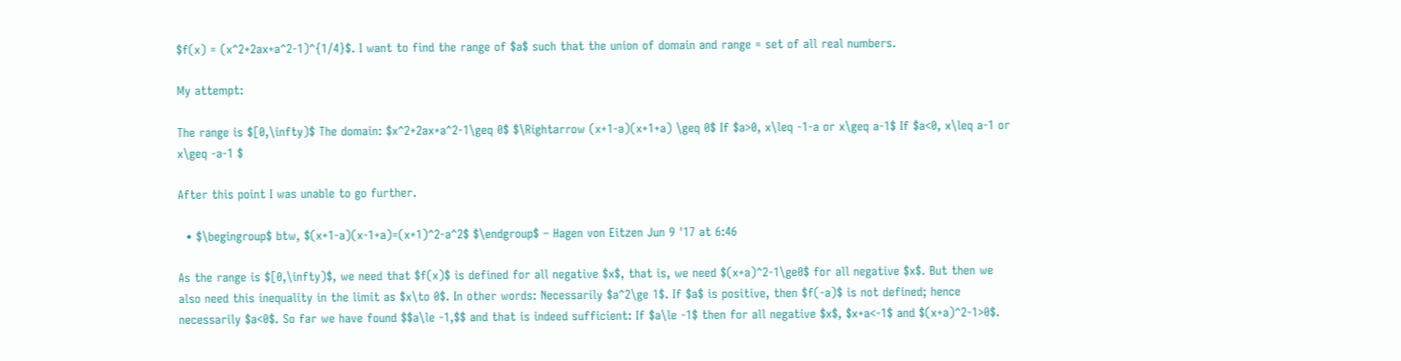$f(x) = (x^2+2ax+a^2-1)^{1/4}$. I want to find the range of $a$ such that the union of domain and range = set of all real numbers.

My attempt:

The range is $[0,\infty)$ The domain: $x^2+2ax+a^2-1\geq 0$ $\Rightarrow (x+1-a)(x+1+a) \geq 0$ If $a>0, x\leq -1-a or x\geq a-1$ If $a<0, x\leq a-1 or x\geq -a-1 $

After this point I was unable to go further.

  • $\begingroup$ btw, $(x+1-a)(x-1+a)=(x+1)^2-a^2$ $\endgroup$ – Hagen von Eitzen Jun 9 '17 at 6:46

As the range is $[0,\infty)$, we need that $f(x)$ is defined for all negative $x$, that is, we need $(x+a)^2-1\ge0$ for all negative $x$. But then we also need this inequality in the limit as $x\to 0$. In other words: Necessarily $a^2\ge 1$. If $a$ is positive, then $f(-a)$ is not defined; hence necessarily $a<0$. So far we have found $$a\le -1,$$ and that is indeed sufficient: If $a\le -1$ then for all negative $x$, $x+a<-1$ and $(x+a)^2-1>0$.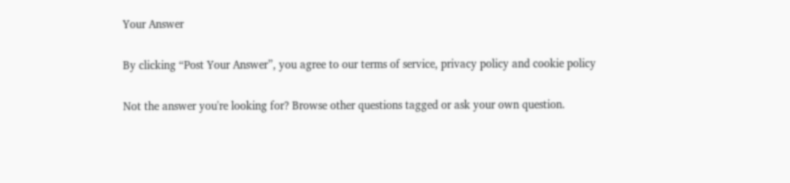Your Answer

By clicking “Post Your Answer”, you agree to our terms of service, privacy policy and cookie policy

Not the answer you're looking for? Browse other questions tagged or ask your own question.